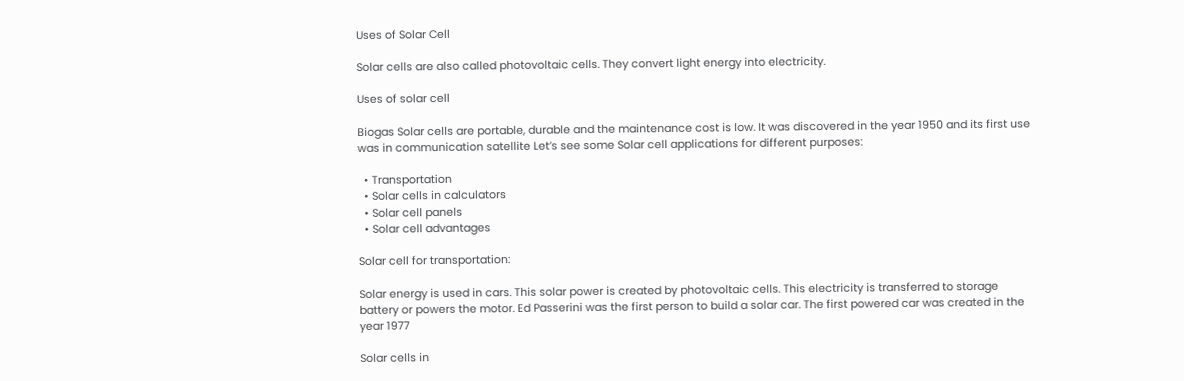Uses of Solar Cell

Solar cells are also called photovoltaic cells. They convert light energy into electricity.

Uses of solar cell

Biogas Solar cells are portable, durable and the maintenance cost is low. It was discovered in the year 1950 and its first use was in communication satellite Let’s see some Solar cell applications for different purposes:

  • Transportation
  • Solar cells in calculators
  • Solar cell panels
  • Solar cell advantages

Solar cell for transportation:

Solar energy is used in cars. This solar power is created by photovoltaic cells. This electricity is transferred to storage battery or powers the motor. Ed Passerini was the first person to build a solar car. The first powered car was created in the year 1977

Solar cells in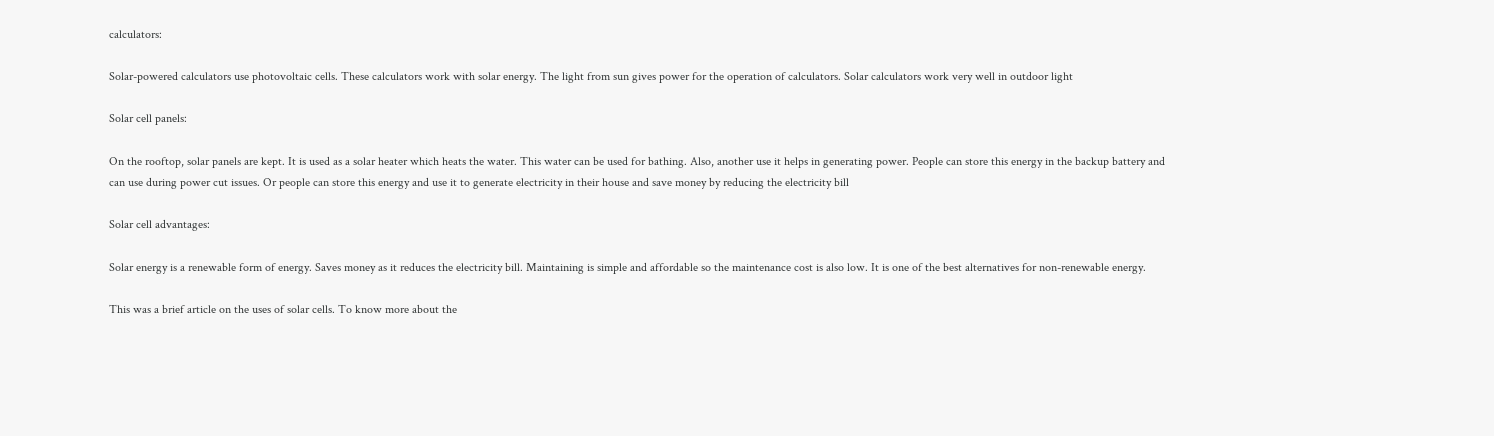calculators:

Solar-powered calculators use photovoltaic cells. These calculators work with solar energy. The light from sun gives power for the operation of calculators. Solar calculators work very well in outdoor light

Solar cell panels:

On the rooftop, solar panels are kept. It is used as a solar heater which heats the water. This water can be used for bathing. Also, another use it helps in generating power. People can store this energy in the backup battery and can use during power cut issues. Or people can store this energy and use it to generate electricity in their house and save money by reducing the electricity bill

Solar cell advantages:

Solar energy is a renewable form of energy. Saves money as it reduces the electricity bill. Maintaining is simple and affordable so the maintenance cost is also low. It is one of the best alternatives for non-renewable energy.

This was a brief article on the uses of solar cells. To know more about the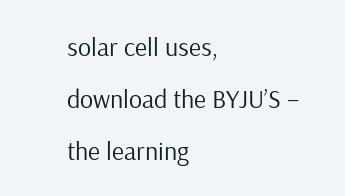solar cell uses, download the BYJU’S – the learning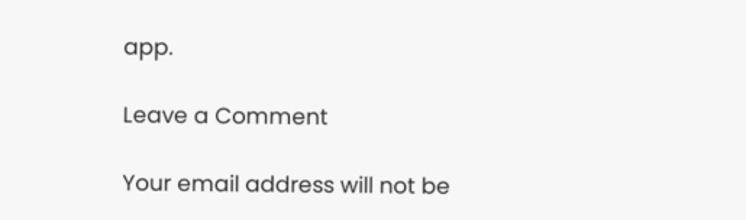app.

Leave a Comment

Your email address will not be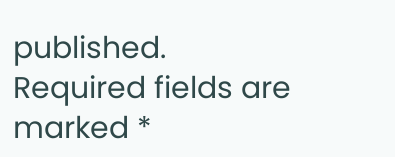published. Required fields are marked *